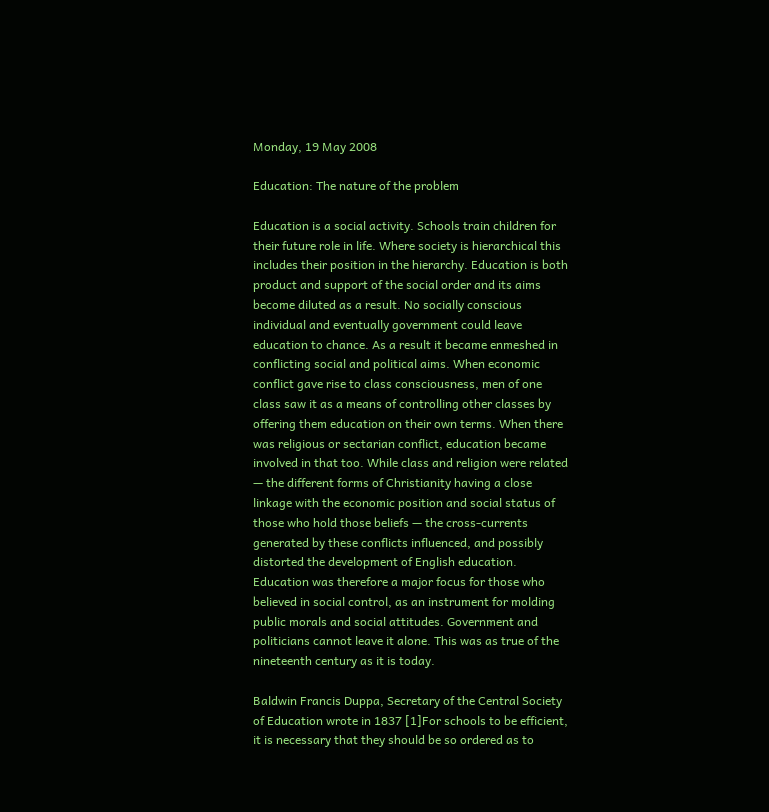Monday, 19 May 2008

Education: The nature of the problem

Education is a social activity. Schools train children for their future role in life. Where society is hierarchical this includes their position in the hierarchy. Education is both product and support of the social order and its aims become diluted as a result. No socially conscious individual and eventually government could leave education to chance. As a result it became enmeshed in conflicting social and political aims. When economic conflict gave rise to class consciousness, men of one class saw it as a means of controlling other classes by offering them education on their own terms. When there was religious or sectarian conflict, education became involved in that too. While class and religion were related — the different forms of Christianity having a close linkage with the economic position and social status of those who hold those beliefs — the cross-currents generated by these conflicts influenced, and possibly distorted the development of English education. Education was therefore a major focus for those who believed in social control, as an instrument for molding public morals and social attitudes. Government and politicians cannot leave it alone. This was as true of the nineteenth century as it is today.

Baldwin Francis Duppa, Secretary of the Central Society of Education wrote in 1837 [1]For schools to be efficient, it is necessary that they should be so ordered as to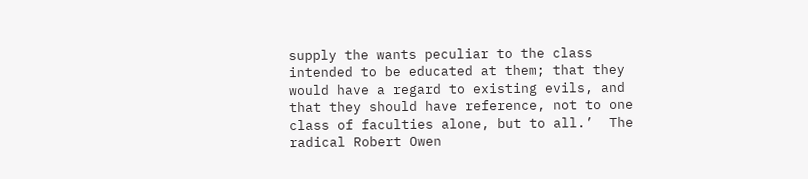supply the wants peculiar to the class intended to be educated at them; that they would have a regard to existing evils, and that they should have reference, not to one class of faculties alone, but to all.’  The radical Robert Owen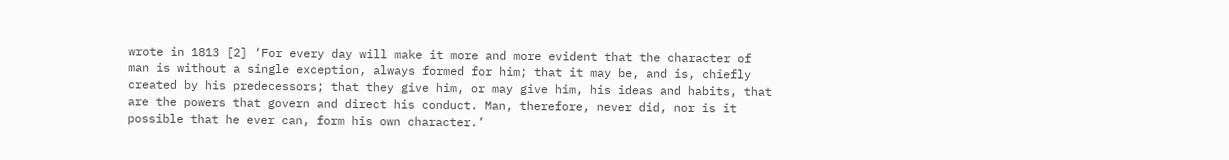wrote in 1813 [2] ‘For every day will make it more and more evident that the character of man is without a single exception, always formed for him; that it may be, and is, chiefly created by his predecessors; that they give him, or may give him, his ideas and habits, that are the powers that govern and direct his conduct. Man, therefore, never did, nor is it possible that he ever can, form his own character.’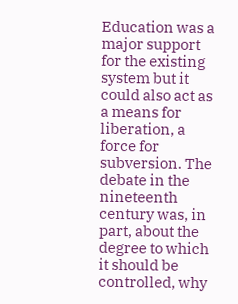Education was a major support for the existing system but it could also act as a means for liberation, a force for subversion. The debate in the nineteenth century was, in part, about the degree to which it should be controlled, why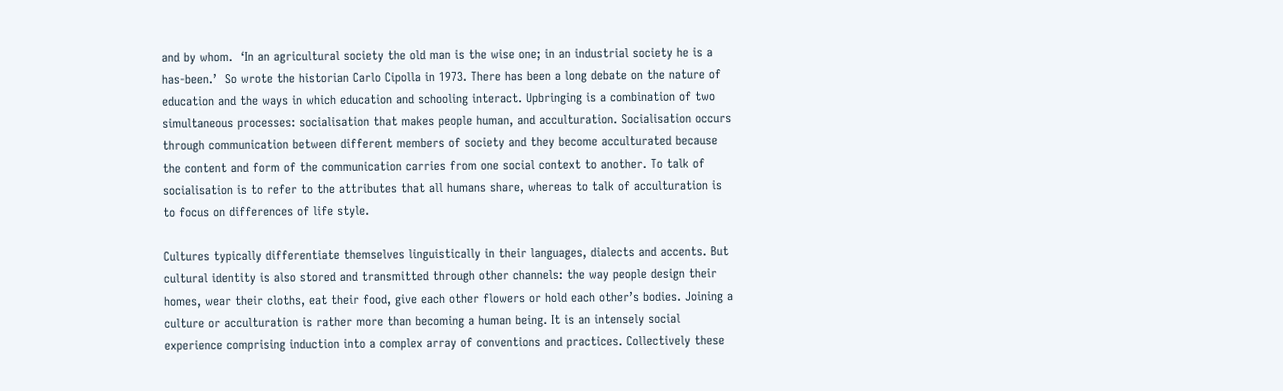and by whom.  ‘In an agricultural society the old man is the wise one; in an industrial society he is a has-been.’  So wrote the historian Carlo Cipolla in 1973. There has been a long debate on the nature of education and the ways in which education and schooling interact. Upbringing is a combination of two simultaneous processes: socialisation that makes people human, and acculturation. Socialisation occurs through communication between different members of society and they become acculturated because the content and form of the communication carries from one social context to another. To talk of socialisation is to refer to the attributes that all humans share, whereas to talk of acculturation is to focus on differences of life style.

Cultures typically differentiate themselves linguistically in their languages, dialects and accents. But cultural identity is also stored and transmitted through other channels: the way people design their homes, wear their cloths, eat their food, give each other flowers or hold each other’s bodies. Joining a culture or acculturation is rather more than becoming a human being. It is an intensely social experience comprising induction into a complex array of conventions and practices. Collectively these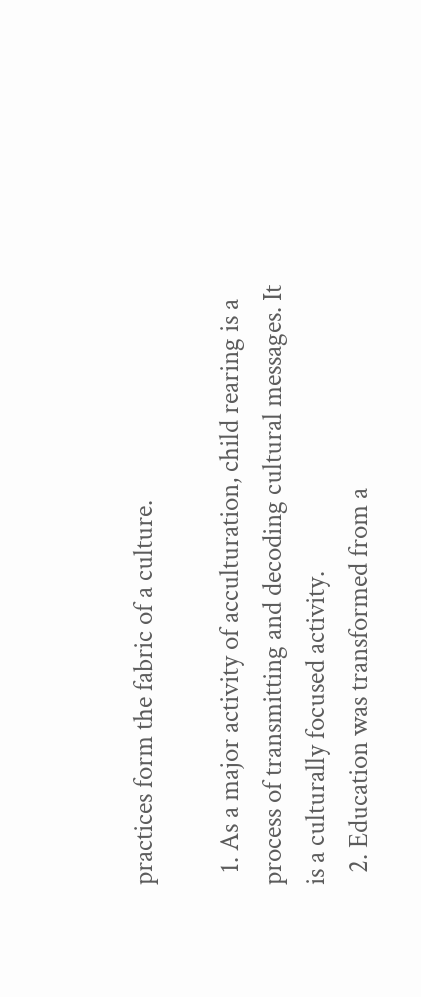practices form the fabric of a culture.

  1. As a major activity of acculturation, child rearing is a process of transmitting and decoding cultural messages. It is a culturally focused activity.
  2. Education was transformed from a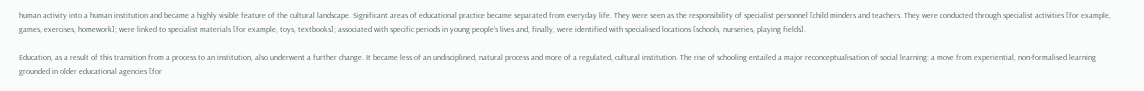human activity into a human institution and became a highly visible feature of the cultural landscape. Significant areas of educational practice became separated from everyday life. They were seen as the responsibility of specialist personnel [child minders and teachers. They were conducted through specialist activities [for example, games, exercises, homework]; were linked to specialist materials [for example, toys, textbooks]; associated with specific periods in young people’s lives and, finally, were identified with specialised locations [schools, nurseries, playing fields].

Education, as a result of this transition from a process to an institution, also underwent a further change. It became less of an undisciplined, natural process and more of a regulated, cultural institution. The rise of schooling entailed a major reconceptualisation of social learning: a move from experiential, non-formalised learning grounded in older educational agencies [for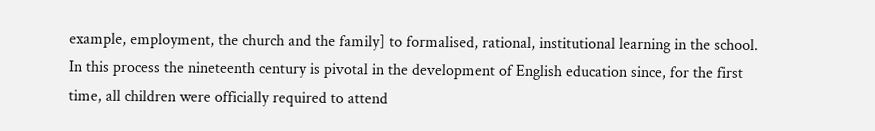example, employment, the church and the family] to formalised, rational, institutional learning in the school. In this process the nineteenth century is pivotal in the development of English education since, for the first time, all children were officially required to attend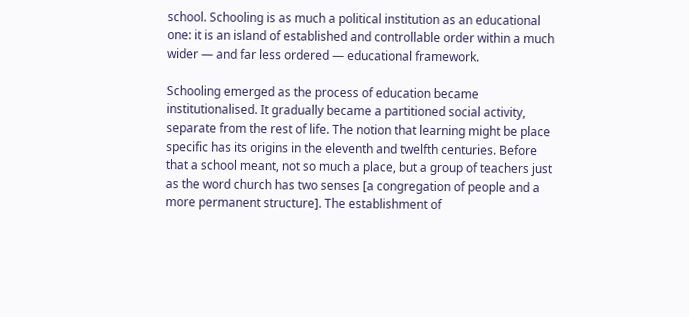school. Schooling is as much a political institution as an educational one: it is an island of established and controllable order within a much wider — and far less ordered — educational framework.

Schooling emerged as the process of education became institutionalised. It gradually became a partitioned social activity, separate from the rest of life. The notion that learning might be place specific has its origins in the eleventh and twelfth centuries. Before that a school meant, not so much a place, but a group of teachers just as the word church has two senses [a congregation of people and a more permanent structure]. The establishment of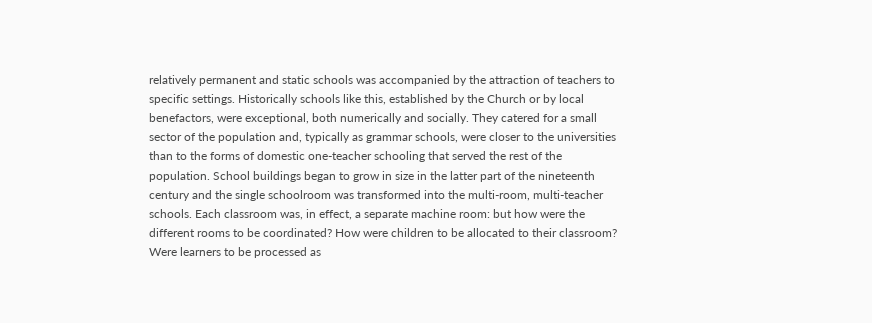relatively permanent and static schools was accompanied by the attraction of teachers to specific settings. Historically schools like this, established by the Church or by local benefactors, were exceptional, both numerically and socially. They catered for a small sector of the population and, typically as grammar schools, were closer to the universities than to the forms of domestic one-teacher schooling that served the rest of the population. School buildings began to grow in size in the latter part of the nineteenth century and the single schoolroom was transformed into the multi-room, multi-teacher schools. Each classroom was, in effect, a separate machine room: but how were the different rooms to be coordinated? How were children to be allocated to their classroom? Were learners to be processed as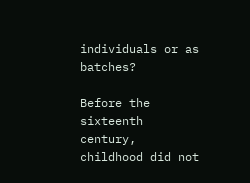individuals or as batches?

Before the sixteenth century, childhood did not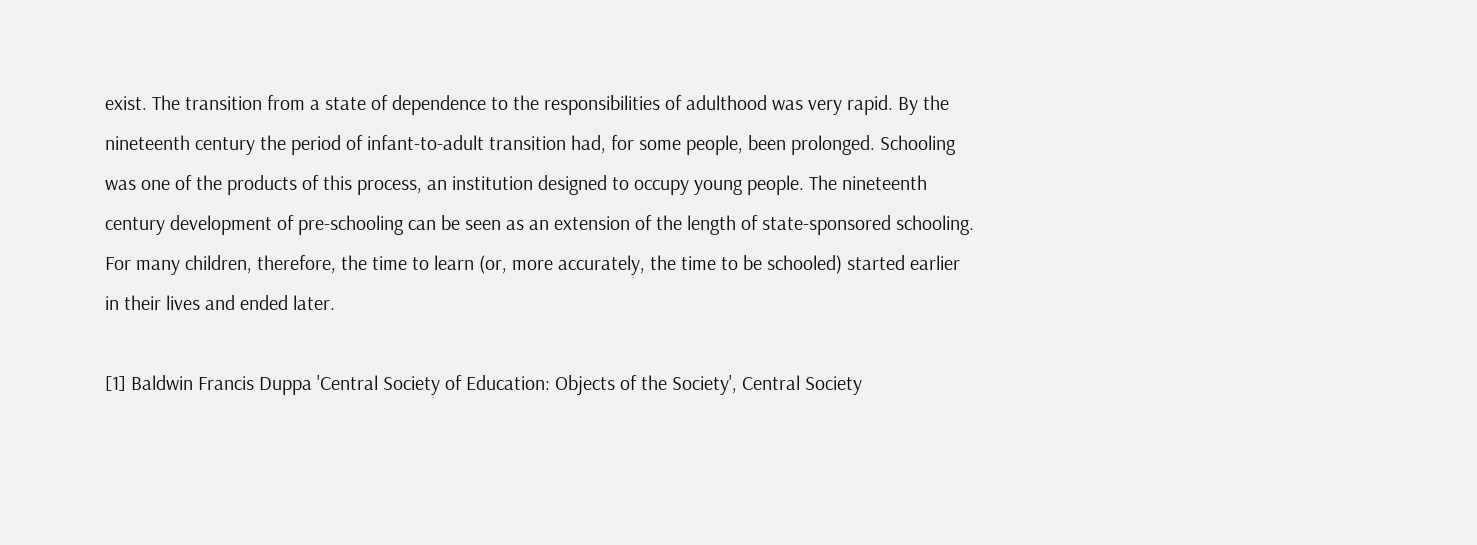exist. The transition from a state of dependence to the responsibilities of adulthood was very rapid. By the nineteenth century the period of infant-to-adult transition had, for some people, been prolonged. Schooling was one of the products of this process, an institution designed to occupy young people. The nineteenth century development of pre-schooling can be seen as an extension of the length of state-sponsored schooling. For many children, therefore, the time to learn (or, more accurately, the time to be schooled) started earlier in their lives and ended later.

[1] Baldwin Francis Duppa 'Central Society of Education: Objects of the Society', Central Society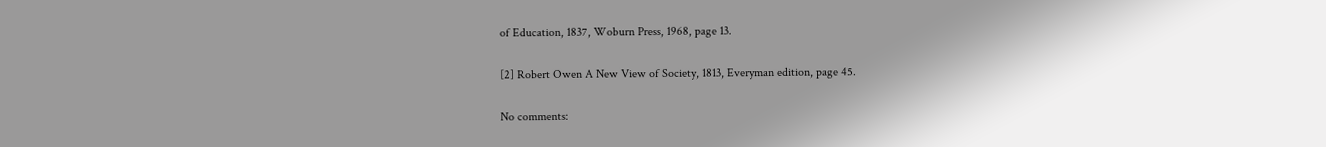of Education, 1837, Woburn Press, 1968, page 13.

[2] Robert Owen A New View of Society, 1813, Everyman edition, page 45.

No comments: